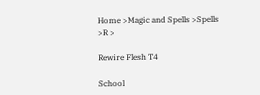Home >Magic and Spells >Spells >R >

Rewire Flesh T4

School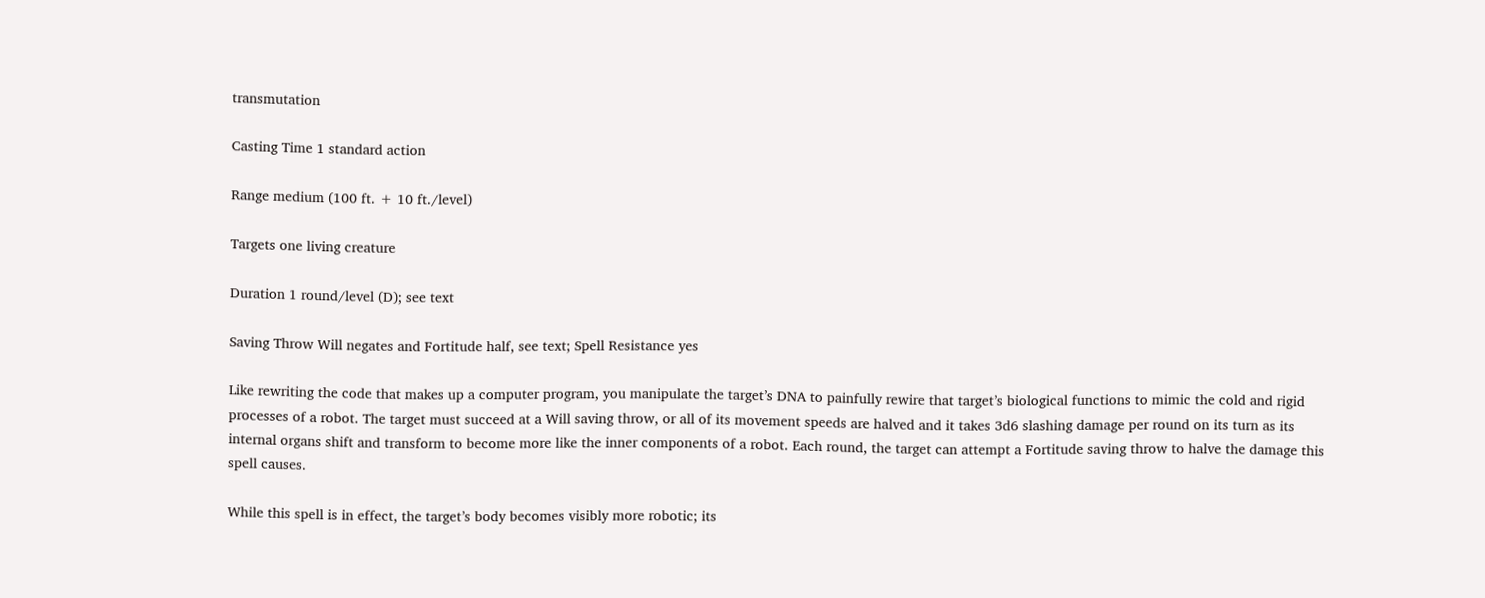transmutation

Casting Time 1 standard action

Range medium (100 ft. + 10 ft./level)

Targets one living creature

Duration 1 round/level (D); see text

Saving Throw Will negates and Fortitude half, see text; Spell Resistance yes

Like rewriting the code that makes up a computer program, you manipulate the target’s DNA to painfully rewire that target’s biological functions to mimic the cold and rigid processes of a robot. The target must succeed at a Will saving throw, or all of its movement speeds are halved and it takes 3d6 slashing damage per round on its turn as its internal organs shift and transform to become more like the inner components of a robot. Each round, the target can attempt a Fortitude saving throw to halve the damage this spell causes.

While this spell is in effect, the target’s body becomes visibly more robotic; its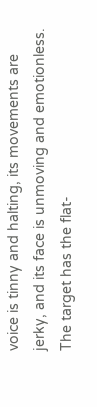voice is tinny and halting, its movements are jerky, and its face is unmoving and emotionless. The target has the flat-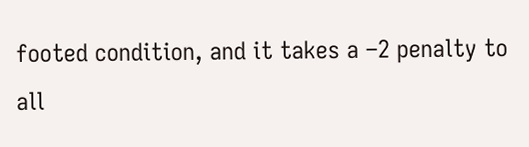footed condition, and it takes a –2 penalty to all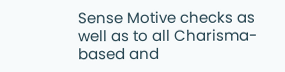Sense Motive checks as well as to all Charisma-based and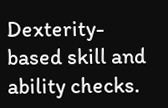Dexterity-based skill and ability checks.